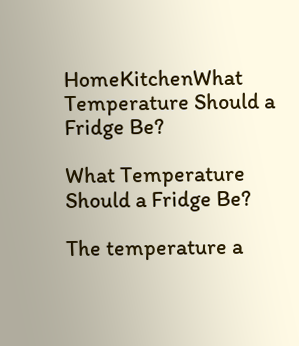HomeKitchenWhat Temperature Should a Fridge Be?

What Temperature Should a Fridge Be?

The temperature a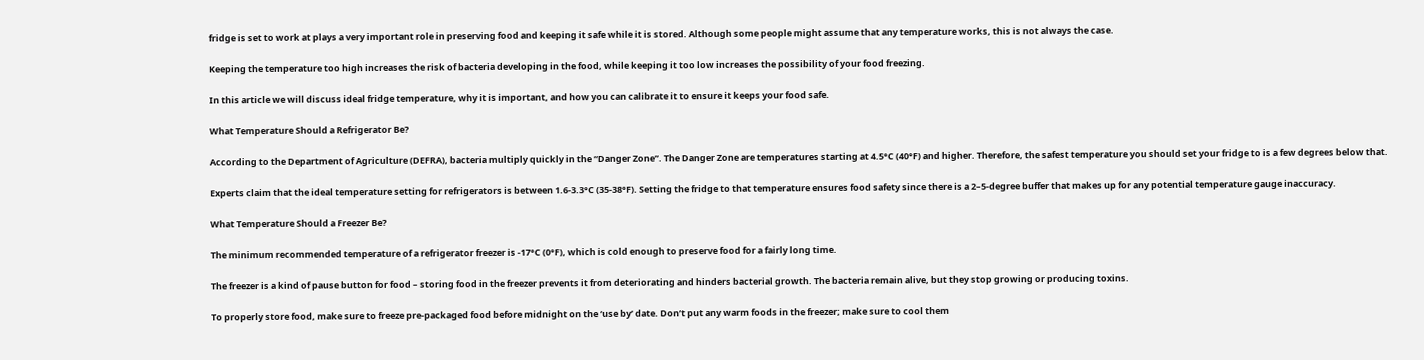fridge is set to work at plays a very important role in preserving food and keeping it safe while it is stored. Although some people might assume that any temperature works, this is not always the case.

Keeping the temperature too high increases the risk of bacteria developing in the food, while keeping it too low increases the possibility of your food freezing.

In this article we will discuss ideal fridge temperature, why it is important, and how you can calibrate it to ensure it keeps your food safe.

What Temperature Should a Refrigerator Be?

According to the Department of Agriculture (DEFRA), bacteria multiply quickly in the “Danger Zone”. The Danger Zone are temperatures starting at 4.5°C (40°F) and higher. Therefore, the safest temperature you should set your fridge to is a few degrees below that.

Experts claim that the ideal temperature setting for refrigerators is between 1.6-3.3°C (35-38°F). Setting the fridge to that temperature ensures food safety since there is a 2–5-degree buffer that makes up for any potential temperature gauge inaccuracy.

What Temperature Should a Freezer Be?

The minimum recommended temperature of a refrigerator freezer is -17°C (0°F), which is cold enough to preserve food for a fairly long time.

The freezer is a kind of pause button for food – storing food in the freezer prevents it from deteriorating and hinders bacterial growth. The bacteria remain alive, but they stop growing or producing toxins.

To properly store food, make sure to freeze pre-packaged food before midnight on the ‘use by’ date. Don’t put any warm foods in the freezer; make sure to cool them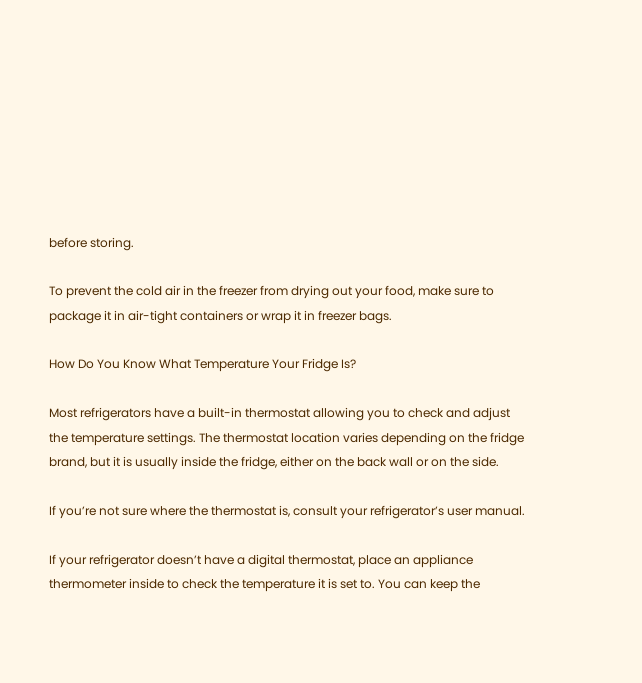before storing.

To prevent the cold air in the freezer from drying out your food, make sure to package it in air-tight containers or wrap it in freezer bags.

How Do You Know What Temperature Your Fridge Is?

Most refrigerators have a built-in thermostat allowing you to check and adjust the temperature settings. The thermostat location varies depending on the fridge brand, but it is usually inside the fridge, either on the back wall or on the side.

If you’re not sure where the thermostat is, consult your refrigerator’s user manual.

If your refrigerator doesn’t have a digital thermostat, place an appliance thermometer inside to check the temperature it is set to. You can keep the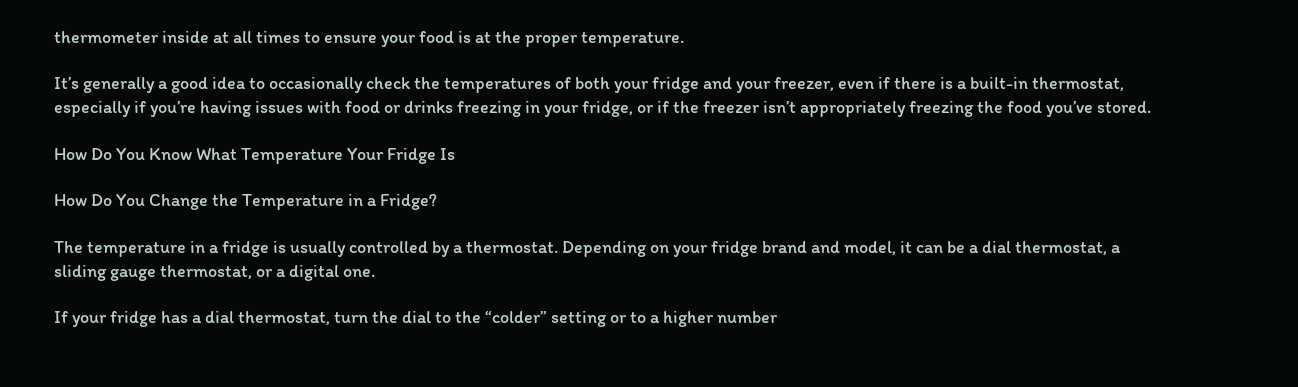thermometer inside at all times to ensure your food is at the proper temperature.

It’s generally a good idea to occasionally check the temperatures of both your fridge and your freezer, even if there is a built-in thermostat, especially if you’re having issues with food or drinks freezing in your fridge, or if the freezer isn’t appropriately freezing the food you’ve stored.

How Do You Know What Temperature Your Fridge Is

How Do You Change the Temperature in a Fridge?

The temperature in a fridge is usually controlled by a thermostat. Depending on your fridge brand and model, it can be a dial thermostat, a sliding gauge thermostat, or a digital one.

If your fridge has a dial thermostat, turn the dial to the “colder” setting or to a higher number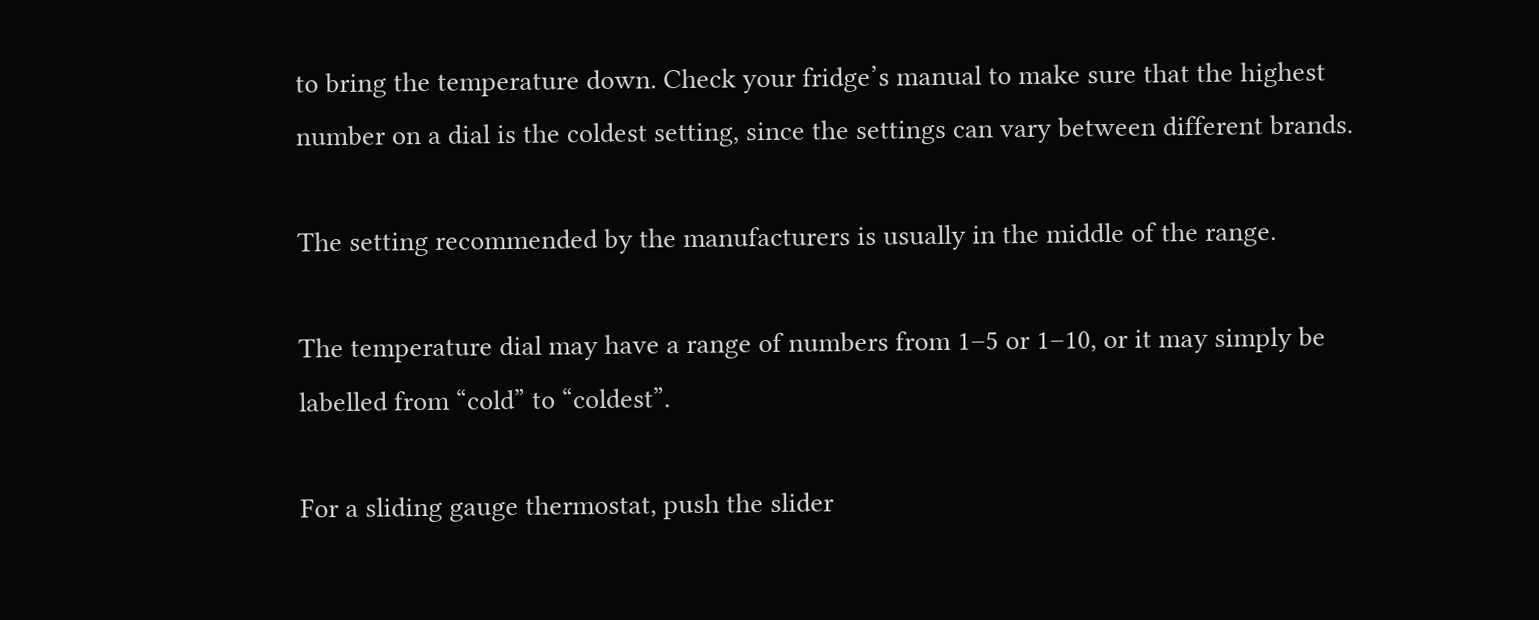to bring the temperature down. Check your fridge’s manual to make sure that the highest number on a dial is the coldest setting, since the settings can vary between different brands.

The setting recommended by the manufacturers is usually in the middle of the range.

The temperature dial may have a range of numbers from 1–5 or 1–10, or it may simply be labelled from “cold” to “coldest”.

For a sliding gauge thermostat, push the slider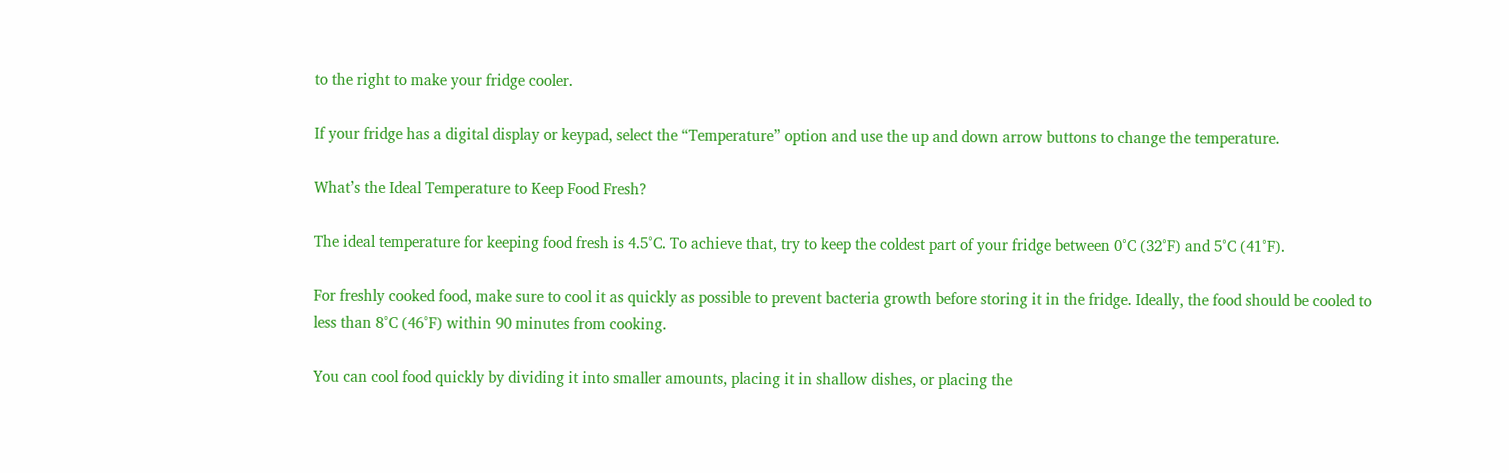to the right to make your fridge cooler.

If your fridge has a digital display or keypad, select the “Temperature” option and use the up and down arrow buttons to change the temperature.

What’s the Ideal Temperature to Keep Food Fresh?

The ideal temperature for keeping food fresh is 4.5°C. To achieve that, try to keep the coldest part of your fridge between 0°C (32°F) and 5°C (41°F).

For freshly cooked food, make sure to cool it as quickly as possible to prevent bacteria growth before storing it in the fridge. Ideally, the food should be cooled to less than 8°C (46°F) within 90 minutes from cooking.

You can cool food quickly by dividing it into smaller amounts, placing it in shallow dishes, or placing the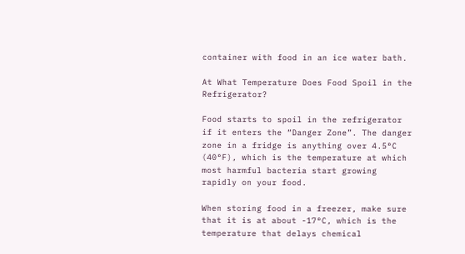container with food in an ice water bath.

At What Temperature Does Food Spoil in the Refrigerator?

Food starts to spoil in the refrigerator if it enters the “Danger Zone”. The danger zone in a fridge is anything over 4.5°C (40°F), which is the temperature at which most harmful bacteria start growing rapidly on your food.

When storing food in a freezer, make sure that it is at about -17°C, which is the temperature that delays chemical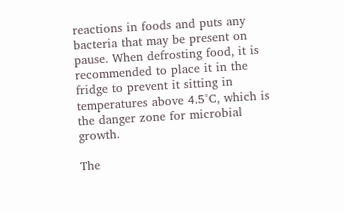reactions in foods and puts any bacteria that may be present on pause. When defrosting food, it is recommended to place it in the fridge to prevent it sitting in temperatures above 4.5°C, which is the danger zone for microbial growth.

The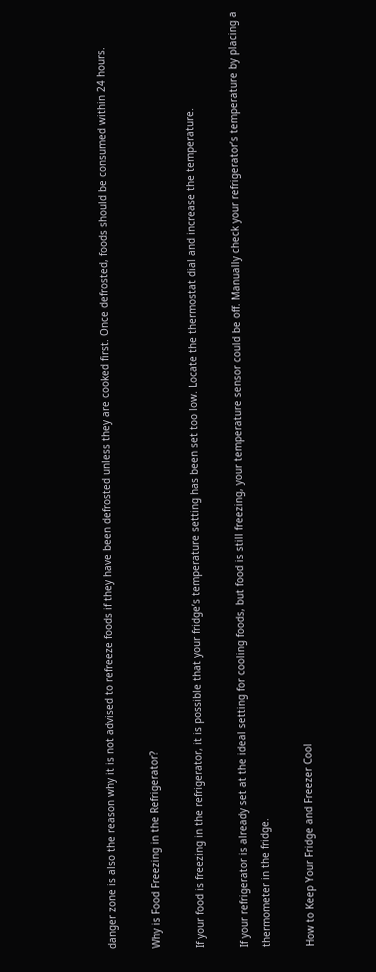danger zone is also the reason why it is not advised to refreeze foods if they have been defrosted unless they are cooked first. Once defrosted, foods should be consumed within 24 hours.

Why is Food Freezing in the Refrigerator?

If your food is freezing in the refrigerator, it is possible that your fridge’s temperature setting has been set too low. Locate the thermostat dial and increase the temperature.

If your refrigerator is already set at the ideal setting for cooling foods, but food is still freezing, your temperature sensor could be off. Manually check your refrigerator’s temperature by placing a thermometer in the fridge.

How to Keep Your Fridge and Freezer Cool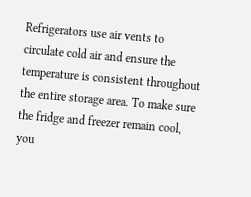Refrigerators use air vents to circulate cold air and ensure the temperature is consistent throughout the entire storage area. To make sure the fridge and freezer remain cool, you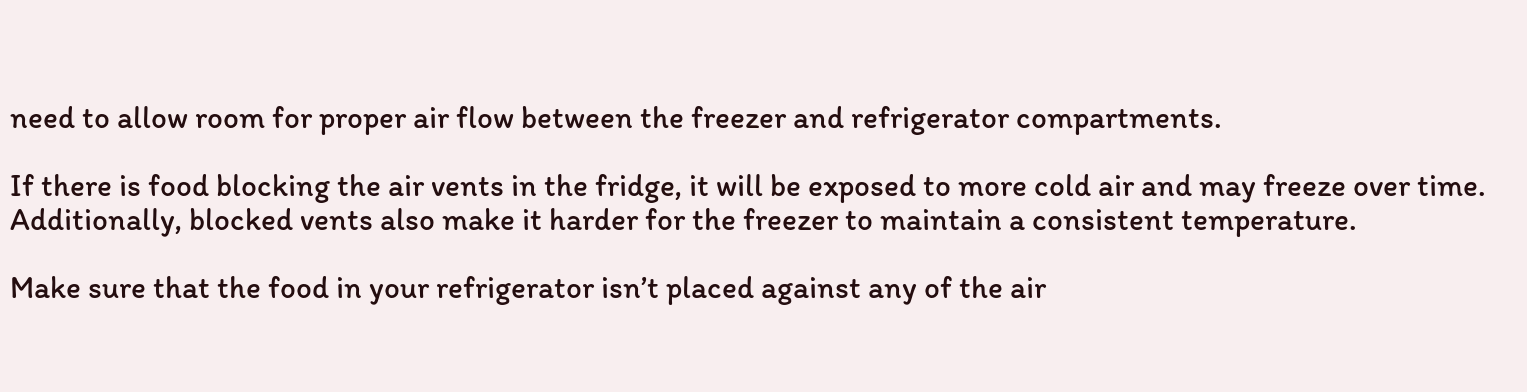need to allow room for proper air flow between the freezer and refrigerator compartments.

If there is food blocking the air vents in the fridge, it will be exposed to more cold air and may freeze over time. Additionally, blocked vents also make it harder for the freezer to maintain a consistent temperature.

Make sure that the food in your refrigerator isn’t placed against any of the air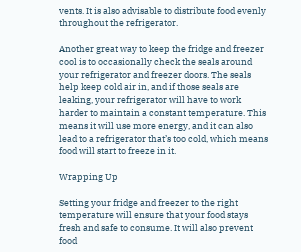vents. It is also advisable to distribute food evenly throughout the refrigerator.

Another great way to keep the fridge and freezer cool is to occasionally check the seals around your refrigerator and freezer doors. The seals help keep cold air in, and if those seals are leaking, your refrigerator will have to work harder to maintain a constant temperature. This means it will use more energy, and it can also lead to a refrigerator that’s too cold, which means food will start to freeze in it.

Wrapping Up

Setting your fridge and freezer to the right temperature will ensure that your food stays fresh and safe to consume. It will also prevent food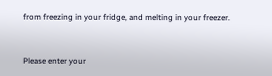from freezing in your fridge, and melting in your freezer.


Please enter your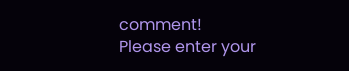comment!
Please enter your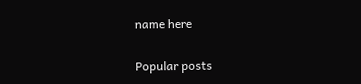name here

Popular posts